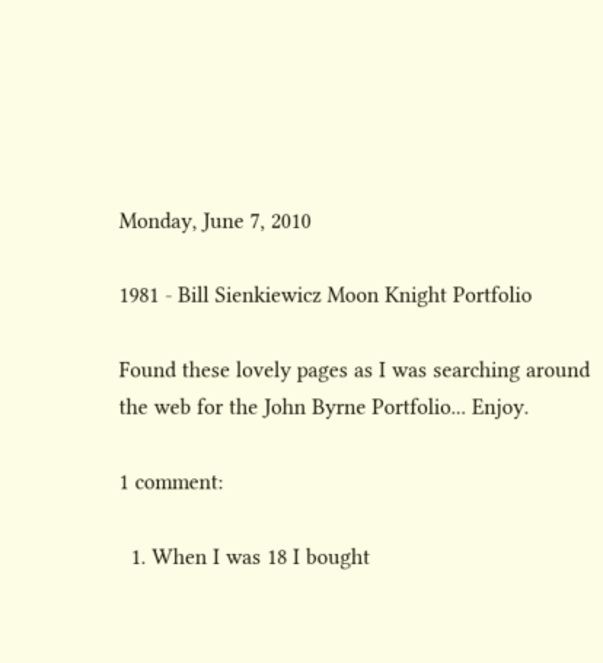Monday, June 7, 2010

1981 - Bill Sienkiewicz Moon Knight Portfolio

Found these lovely pages as I was searching around the web for the John Byrne Portfolio... Enjoy.

1 comment:

  1. When I was 18 I bought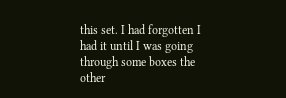this set. I had forgotten I had it until I was going through some boxes the other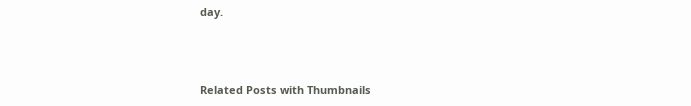day.



Related Posts with Thumbnails